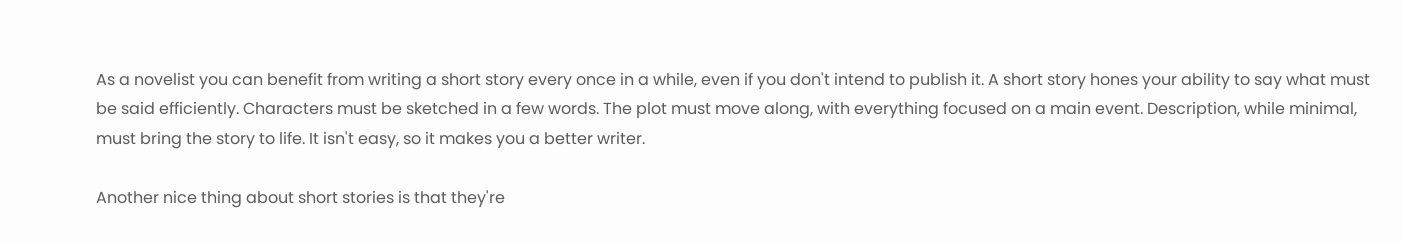As a novelist you can benefit from writing a short story every once in a while, even if you don't intend to publish it. A short story hones your ability to say what must be said efficiently. Characters must be sketched in a few words. The plot must move along, with everything focused on a main event. Description, while minimal, must bring the story to life. It isn't easy, so it makes you a better writer.

Another nice thing about short stories is that they're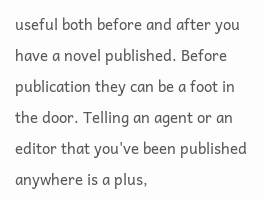useful both before and after you have a novel published. Before publication they can be a foot in the door. Telling an agent or an editor that you've been published anywhere is a plus,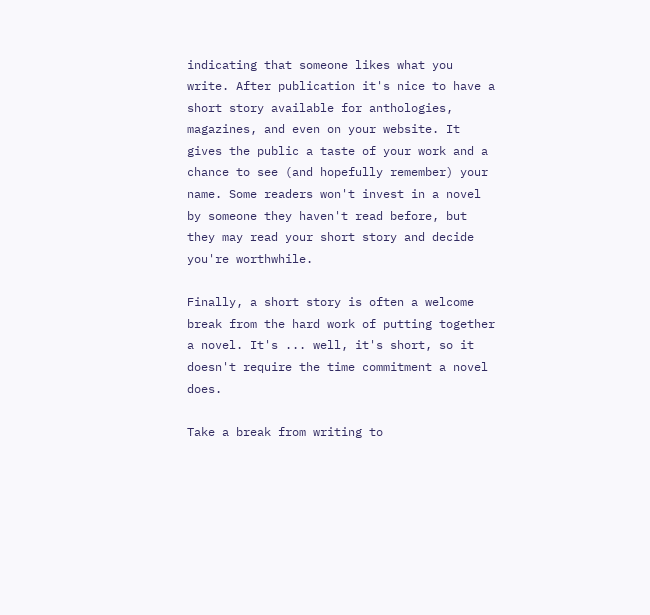indicating that someone likes what you write. After publication it's nice to have a short story available for anthologies, magazines, and even on your website. It gives the public a taste of your work and a chance to see (and hopefully remember) your name. Some readers won't invest in a novel by someone they haven't read before, but they may read your short story and decide you're worthwhile.

Finally, a short story is often a welcome break from the hard work of putting together a novel. It's ... well, it's short, so it doesn't require the time commitment a novel does.

Take a break from writing to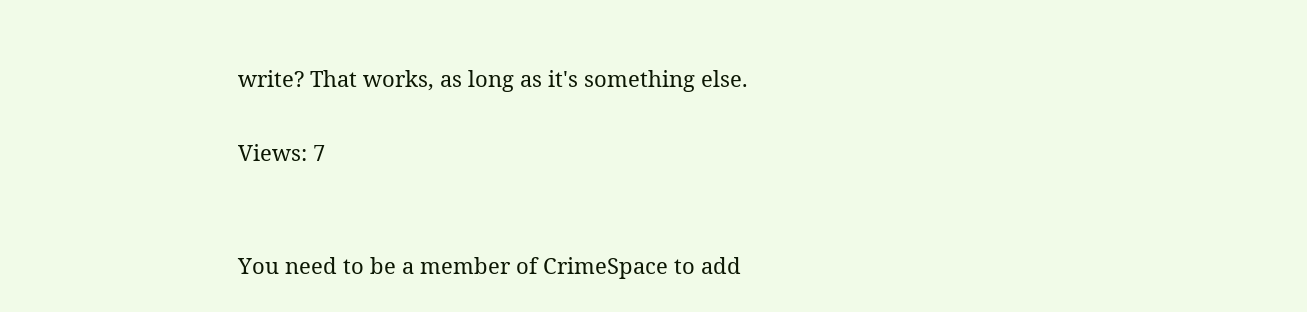write? That works, as long as it's something else.

Views: 7


You need to be a member of CrimeSpace to add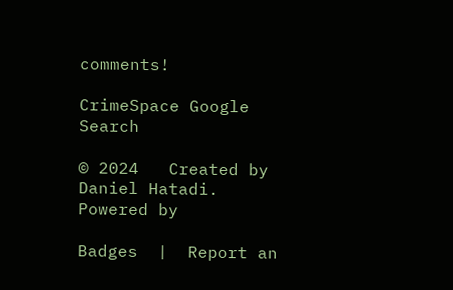comments!

CrimeSpace Google Search

© 2024   Created by Daniel Hatadi.   Powered by

Badges  |  Report an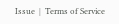Issue  |  Terms of Service